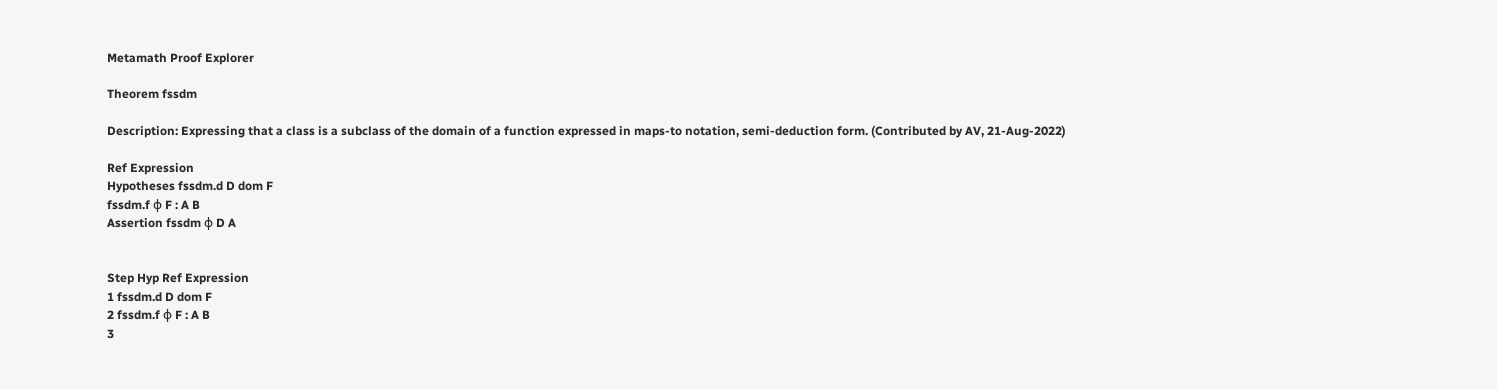Metamath Proof Explorer

Theorem fssdm

Description: Expressing that a class is a subclass of the domain of a function expressed in maps-to notation, semi-deduction form. (Contributed by AV, 21-Aug-2022)

Ref Expression
Hypotheses fssdm.d D dom F
fssdm.f φ F : A B
Assertion fssdm φ D A


Step Hyp Ref Expression
1 fssdm.d D dom F
2 fssdm.f φ F : A B
3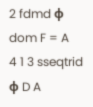2 fdmd φ dom F = A
4 1 3 sseqtrid φ D A